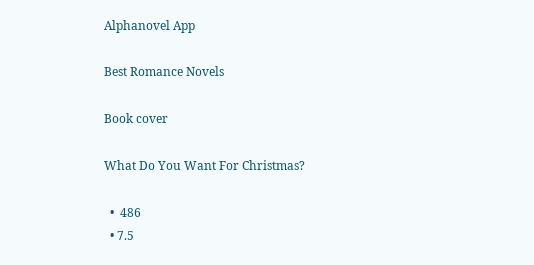Alphanovel App

Best Romance Novels

Book cover

What Do You Want For Christmas?

  •  486
  • 7.5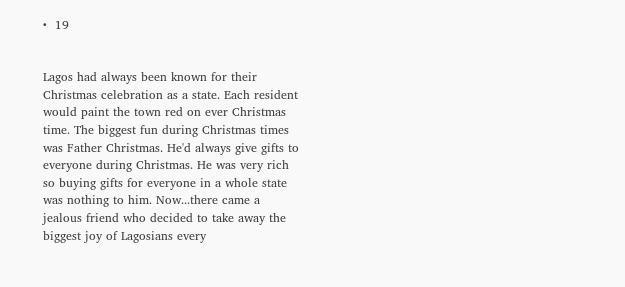•  19


Lagos had always been known for their Christmas celebration as a state. Each resident would paint the town red on ever Christmas time. The biggest fun during Christmas times was Father Christmas. He'd always give gifts to everyone during Christmas. He was very rich so buying gifts for everyone in a whole state was nothing to him. Now...there came a jealous friend who decided to take away the biggest joy of Lagosians every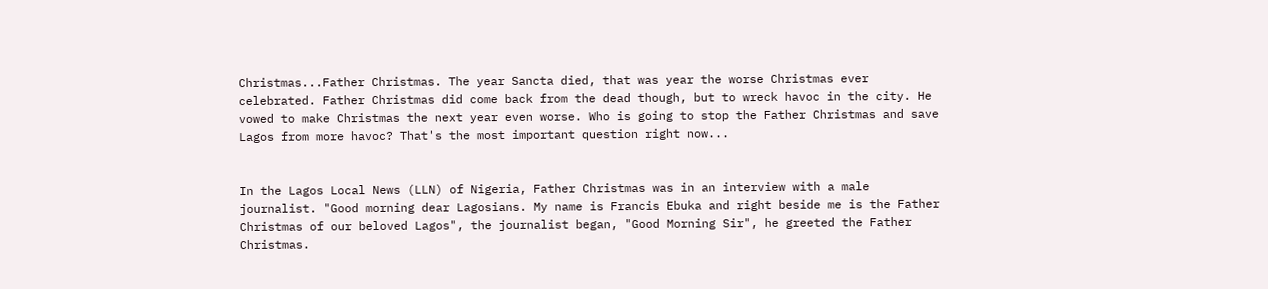Christmas...Father Christmas. The year Sancta died, that was year the worse Christmas ever celebrated. Father Christmas did come back from the dead though, but to wreck havoc in the city. He vowed to make Christmas the next year even worse. Who is going to stop the Father Christmas and save Lagos from more havoc? That's the most important question right now...


In the Lagos Local News (LLN) of Nigeria, Father Christmas was in an interview with a male journalist. "Good morning dear Lagosians. My name is Francis Ebuka and right beside me is the Father Christmas of our beloved Lagos", the journalist began, "Good Morning Sir", he greeted the Father Christmas.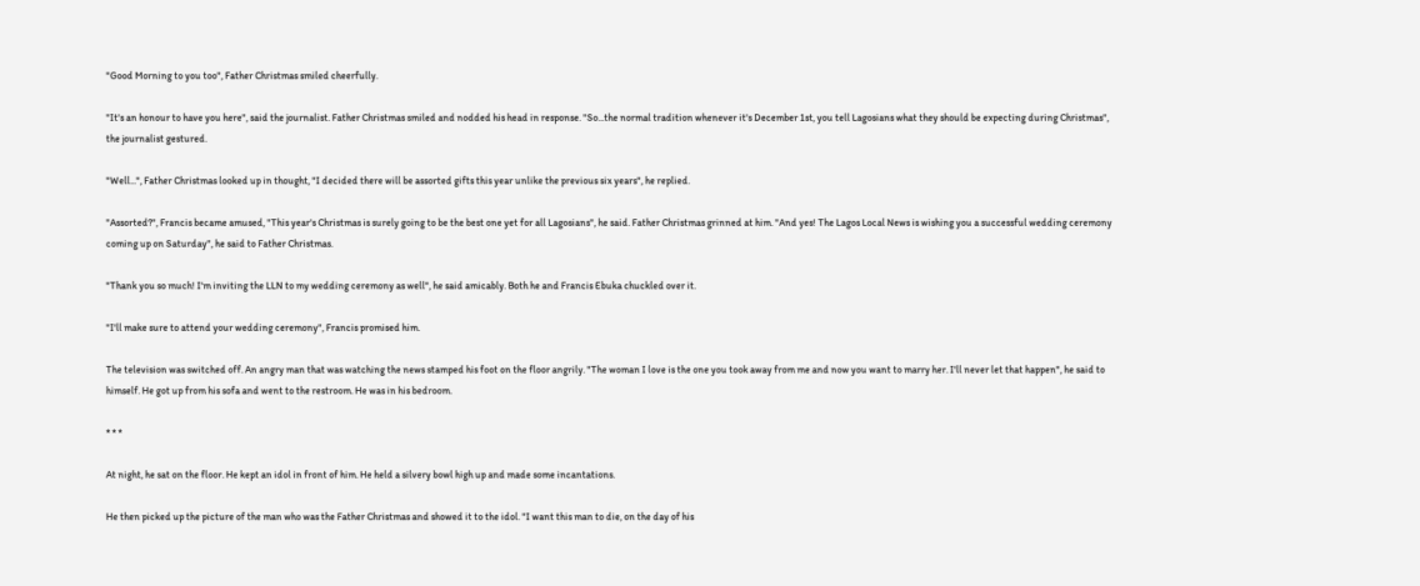"Good Morning to you too", Father Christmas smiled cheerfully.

"It's an honour to have you here", said the journalist. Father Christmas smiled and nodded his head in response. "So...the normal tradition whenever it's December 1st, you tell Lagosians what they should be expecting during Christmas", the journalist gestured.

"Well...", Father Christmas looked up in thought, "I decided there will be assorted gifts this year unlike the previous six years", he replied.

"Assorted?", Francis became amused, "This year's Christmas is surely going to be the best one yet for all Lagosians", he said. Father Christmas grinned at him. "And yes! The Lagos Local News is wishing you a successful wedding ceremony coming up on Saturday", he said to Father Christmas.

"Thank you so much! I'm inviting the LLN to my wedding ceremony as well", he said amicably. Both he and Francis Ebuka chuckled over it.

"I'll make sure to attend your wedding ceremony", Francis promised him.

The television was switched off. An angry man that was watching the news stamped his foot on the floor angrily. "The woman I love is the one you took away from me and now you want to marry her. I'll never let that happen", he said to himself. He got up from his sofa and went to the restroom. He was in his bedroom.

* * *

At night, he sat on the floor. He kept an idol in front of him. He held a silvery bowl high up and made some incantations.

He then picked up the picture of the man who was the Father Christmas and showed it to the idol. "I want this man to die, on the day of his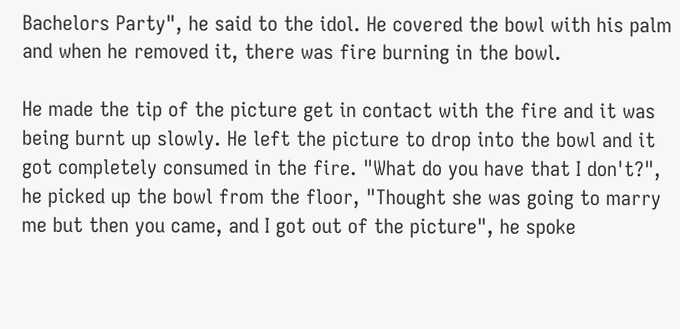Bachelors Party", he said to the idol. He covered the bowl with his palm and when he removed it, there was fire burning in the bowl.

He made the tip of the picture get in contact with the fire and it was being burnt up slowly. He left the picture to drop into the bowl and it got completely consumed in the fire. "What do you have that I don't?", he picked up the bowl from the floor, "Thought she was going to marry me but then you came, and I got out of the picture", he spoke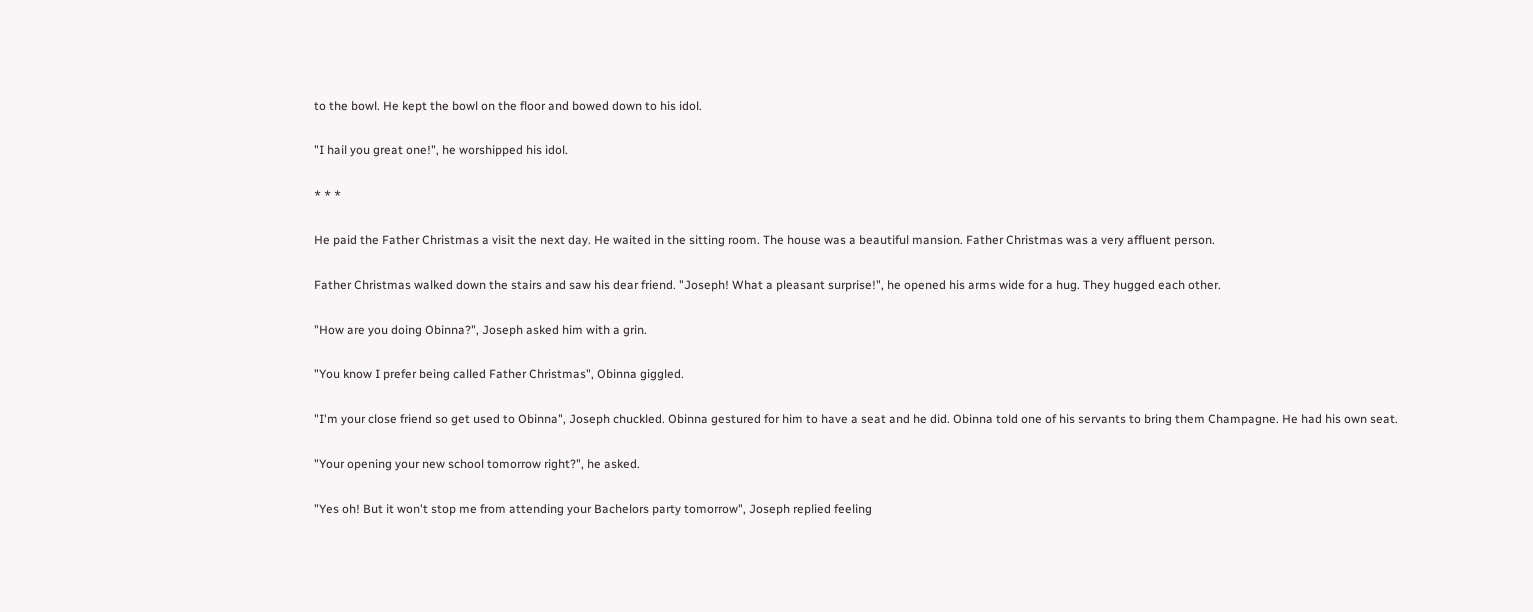to the bowl. He kept the bowl on the floor and bowed down to his idol.

"I hail you great one!", he worshipped his idol.

* * *

He paid the Father Christmas a visit the next day. He waited in the sitting room. The house was a beautiful mansion. Father Christmas was a very affluent person.

Father Christmas walked down the stairs and saw his dear friend. "Joseph! What a pleasant surprise!", he opened his arms wide for a hug. They hugged each other.

"How are you doing Obinna?", Joseph asked him with a grin.

"You know I prefer being called Father Christmas", Obinna giggled.

"I'm your close friend so get used to Obinna", Joseph chuckled. Obinna gestured for him to have a seat and he did. Obinna told one of his servants to bring them Champagne. He had his own seat.

"Your opening your new school tomorrow right?", he asked.

"Yes oh! But it won't stop me from attending your Bachelors party tomorrow", Joseph replied feeling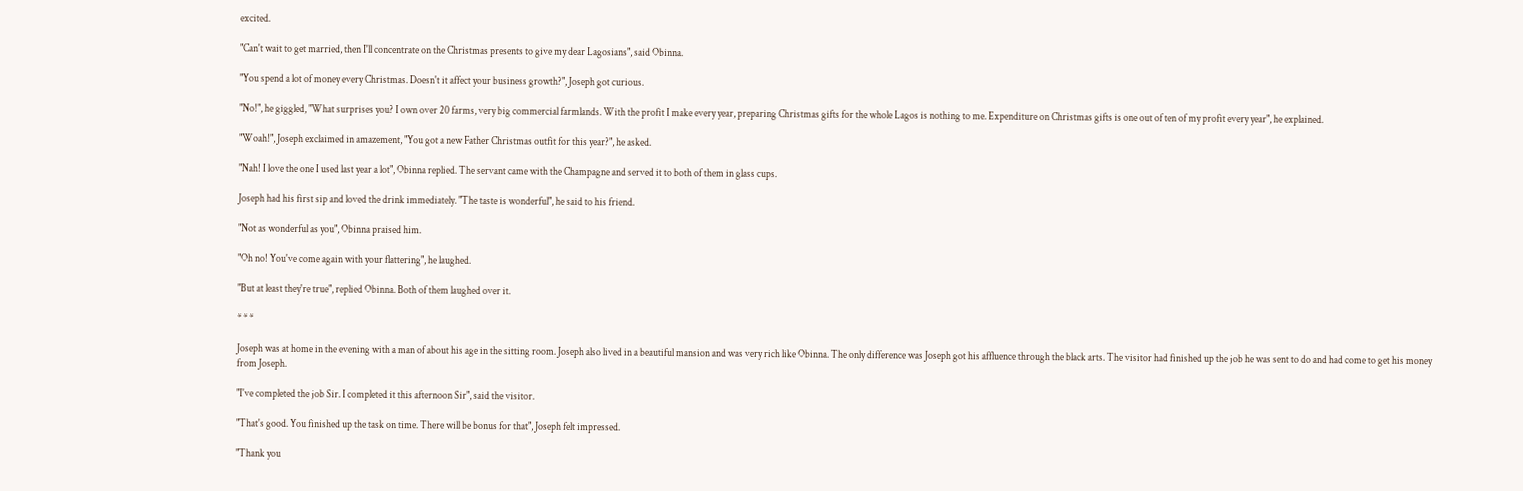excited.

"Can't wait to get married, then I'll concentrate on the Christmas presents to give my dear Lagosians", said Obinna.

"You spend a lot of money every Christmas. Doesn't it affect your business growth?", Joseph got curious.

"No!", he giggled, "What surprises you? I own over 20 farms, very big commercial farmlands. With the profit I make every year, preparing Christmas gifts for the whole Lagos is nothing to me. Expenditure on Christmas gifts is one out of ten of my profit every year", he explained.

"Woah!", Joseph exclaimed in amazement, "You got a new Father Christmas outfit for this year?", he asked.

"Nah! I love the one I used last year a lot", Obinna replied. The servant came with the Champagne and served it to both of them in glass cups.

Joseph had his first sip and loved the drink immediately. "The taste is wonderful", he said to his friend.

"Not as wonderful as you", Obinna praised him.

"Oh no! You've come again with your flattering", he laughed.

"But at least they're true", replied Obinna. Both of them laughed over it.

* * *

Joseph was at home in the evening with a man of about his age in the sitting room. Joseph also lived in a beautiful mansion and was very rich like Obinna. The only difference was Joseph got his affluence through the black arts. The visitor had finished up the job he was sent to do and had come to get his money from Joseph.

"I've completed the job Sir. I completed it this afternoon Sir", said the visitor.

"That's good. You finished up the task on time. There will be bonus for that", Joseph felt impressed.

"Thank you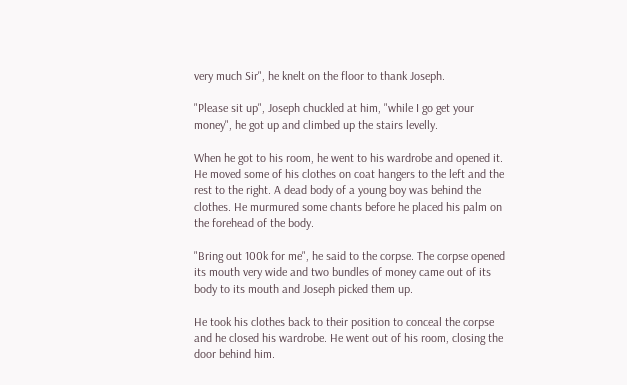very much Sir", he knelt on the floor to thank Joseph.

"Please sit up", Joseph chuckled at him, "while I go get your money", he got up and climbed up the stairs levelly.

When he got to his room, he went to his wardrobe and opened it. He moved some of his clothes on coat hangers to the left and the rest to the right. A dead body of a young boy was behind the clothes. He murmured some chants before he placed his palm on the forehead of the body.

"Bring out 100k for me", he said to the corpse. The corpse opened its mouth very wide and two bundles of money came out of its body to its mouth and Joseph picked them up.

He took his clothes back to their position to conceal the corpse and he closed his wardrobe. He went out of his room, closing the door behind him.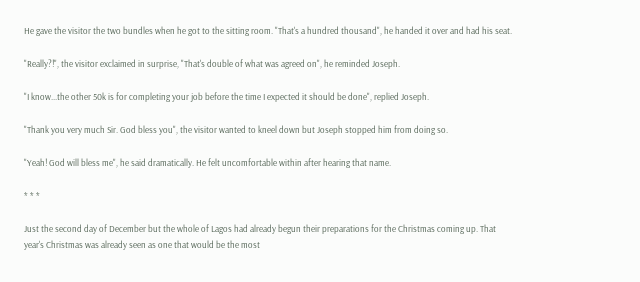He gave the visitor the two bundles when he got to the sitting room. "That's a hundred thousand", he handed it over and had his seat.

"Really?!", the visitor exclaimed in surprise, "That's double of what was agreed on", he reminded Joseph.

"I know...the other 50k is for completing your job before the time I expected it should be done", replied Joseph.

"Thank you very much Sir. God bless you", the visitor wanted to kneel down but Joseph stopped him from doing so.

"Yeah! God will bless me", he said dramatically. He felt uncomfortable within after hearing that name.

* * *

Just the second day of December but the whole of Lagos had already begun their preparations for the Christmas coming up. That year's Christmas was already seen as one that would be the most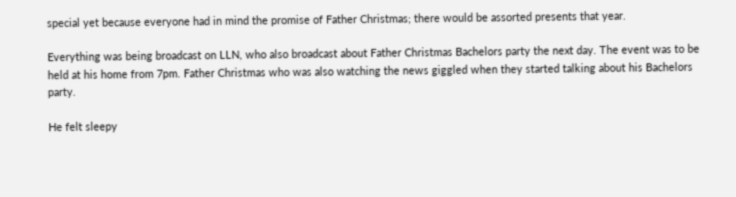special yet because everyone had in mind the promise of Father Christmas; there would be assorted presents that year.

Everything was being broadcast on LLN, who also broadcast about Father Christmas Bachelors party the next day. The event was to be held at his home from 7pm. Father Christmas who was also watching the news giggled when they started talking about his Bachelors party.

He felt sleepy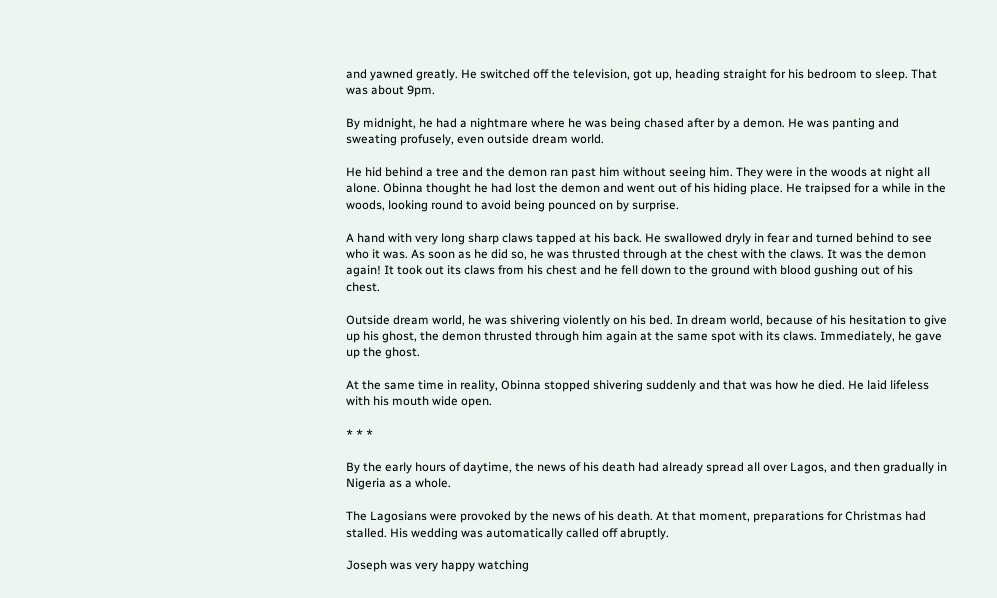and yawned greatly. He switched off the television, got up, heading straight for his bedroom to sleep. That was about 9pm.

By midnight, he had a nightmare where he was being chased after by a demon. He was panting and sweating profusely, even outside dream world.

He hid behind a tree and the demon ran past him without seeing him. They were in the woods at night all alone. Obinna thought he had lost the demon and went out of his hiding place. He traipsed for a while in the woods, looking round to avoid being pounced on by surprise.

A hand with very long sharp claws tapped at his back. He swallowed dryly in fear and turned behind to see who it was. As soon as he did so, he was thrusted through at the chest with the claws. It was the demon again! It took out its claws from his chest and he fell down to the ground with blood gushing out of his chest.

Outside dream world, he was shivering violently on his bed. In dream world, because of his hesitation to give up his ghost, the demon thrusted through him again at the same spot with its claws. Immediately, he gave up the ghost.

At the same time in reality, Obinna stopped shivering suddenly and that was how he died. He laid lifeless with his mouth wide open.

* * *

By the early hours of daytime, the news of his death had already spread all over Lagos, and then gradually in Nigeria as a whole.

The Lagosians were provoked by the news of his death. At that moment, preparations for Christmas had stalled. His wedding was automatically called off abruptly.

Joseph was very happy watching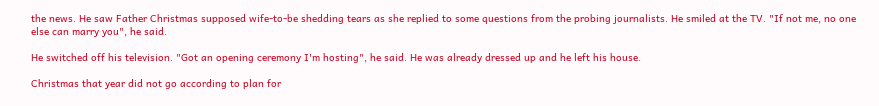the news. He saw Father Christmas supposed wife-to-be shedding tears as she replied to some questions from the probing journalists. He smiled at the TV. "If not me, no one else can marry you", he said.

He switched off his television. "Got an opening ceremony I'm hosting", he said. He was already dressed up and he left his house.

Christmas that year did not go according to plan for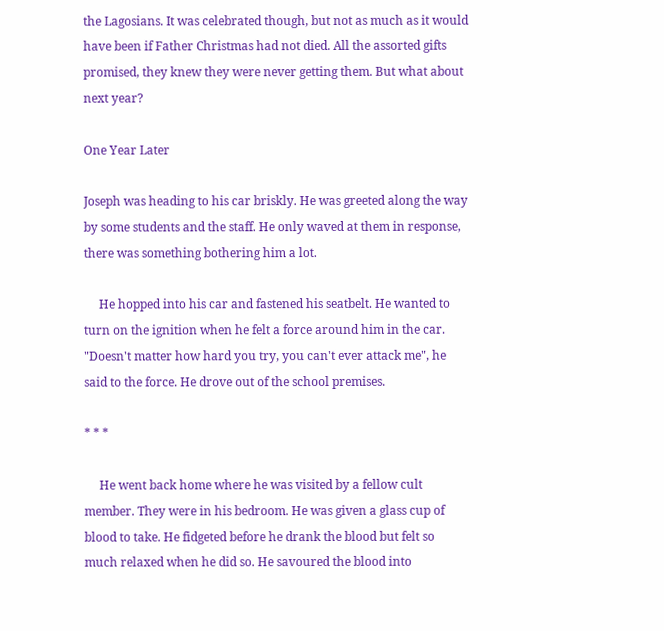the Lagosians. It was celebrated though, but not as much as it would have been if Father Christmas had not died. All the assorted gifts promised, they knew they were never getting them. But what about next year?

One Year Later

Joseph was heading to his car briskly. He was greeted along the way by some students and the staff. He only waved at them in response, there was something bothering him a lot.

     He hopped into his car and fastened his seatbelt. He wanted to turn on the ignition when he felt a force around him in the car. "Doesn't matter how hard you try, you can't ever attack me", he said to the force. He drove out of the school premises.

* * *

     He went back home where he was visited by a fellow cult member. They were in his bedroom. He was given a glass cup of blood to take. He fidgeted before he drank the blood but felt so much relaxed when he did so. He savoured the blood into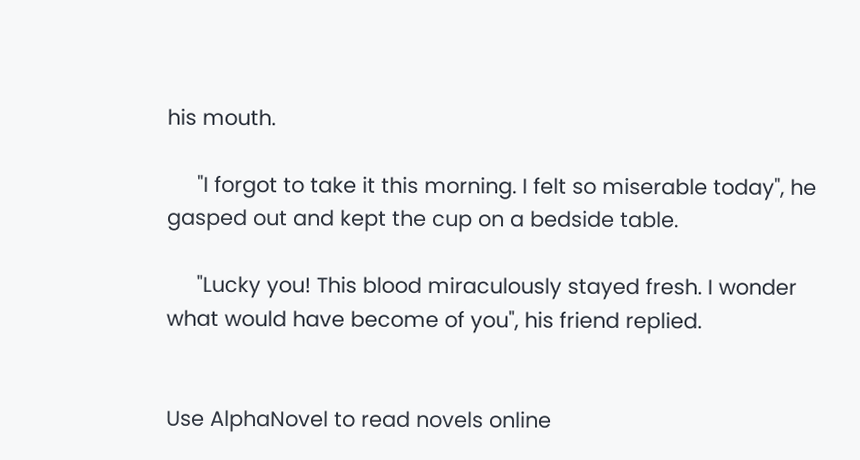his mouth.

     "I forgot to take it this morning. I felt so miserable today", he gasped out and kept the cup on a bedside table.

     "Lucky you! This blood miraculously stayed fresh. I wonder what would have become of you", his friend replied.


Use AlphaNovel to read novels online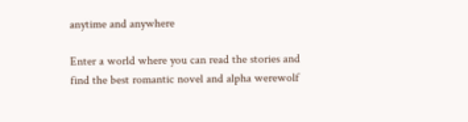anytime and anywhere

Enter a world where you can read the stories and find the best romantic novel and alpha werewolf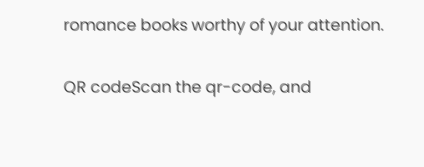romance books worthy of your attention.

QR codeScan the qr-code, and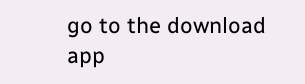go to the download app